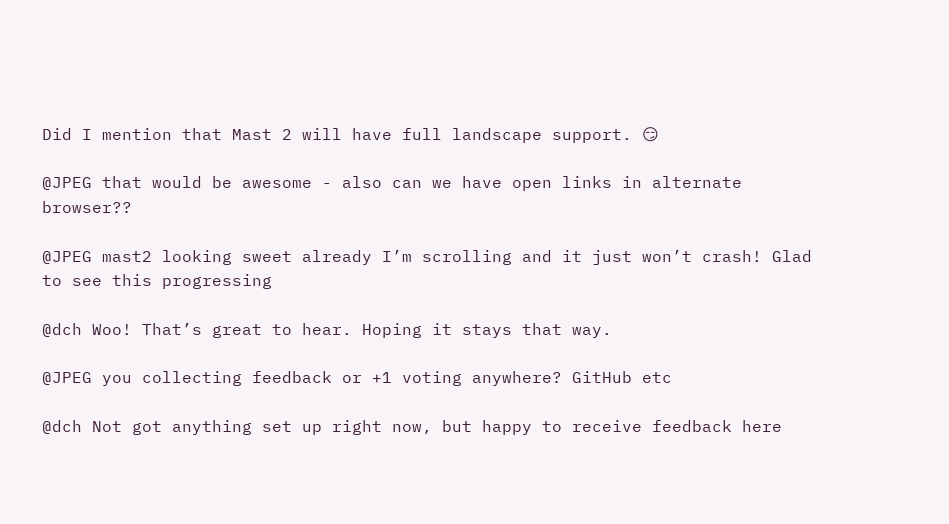Did I mention that Mast 2 will have full landscape support. 😏

@JPEG that would be awesome - also can we have open links in alternate browser??

@JPEG mast2 looking sweet already I’m scrolling and it just won’t crash! Glad to see this progressing

@dch Woo! That’s great to hear. Hoping it stays that way.

@JPEG you collecting feedback or +1 voting anywhere? GitHub etc

@dch Not got anything set up right now, but happy to receive feedback here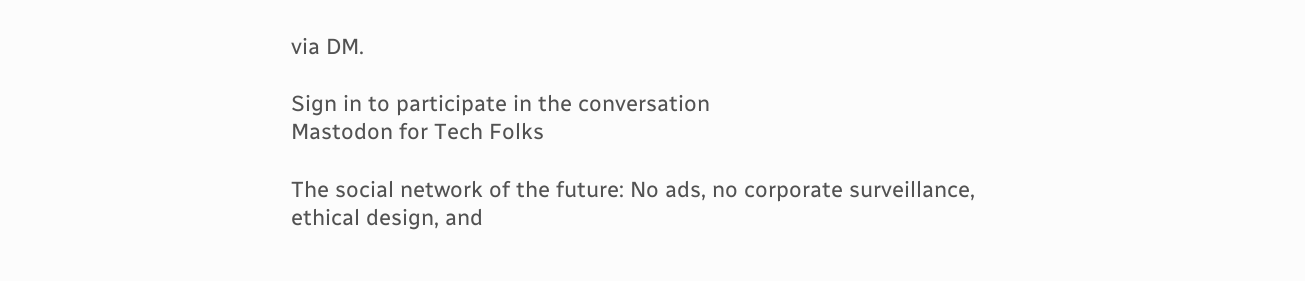via DM.

Sign in to participate in the conversation
Mastodon for Tech Folks

The social network of the future: No ads, no corporate surveillance, ethical design, and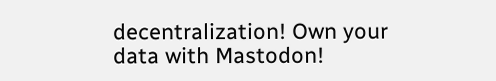decentralization! Own your data with Mastodon!